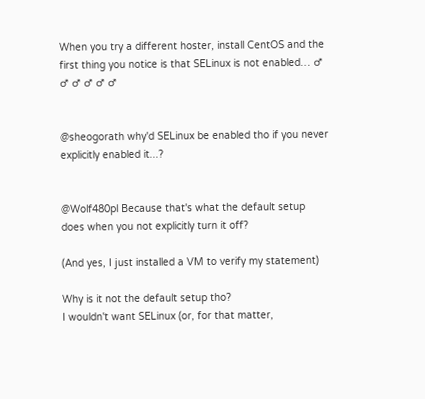When you try a different hoster, install CentOS and the first thing you notice is that SELinux is not enabled… ♂ ♂ ♂ ♂ ♂ ♂


@sheogorath why'd SELinux be enabled tho if you never explicitly enabled it...?


@Wolf480pl Because that's what the default setup does when you not explicitly turn it off?

(And yes, I just installed a VM to verify my statement)

Why is it not the default setup tho?
I wouldn't want SELinux (or, for that matter,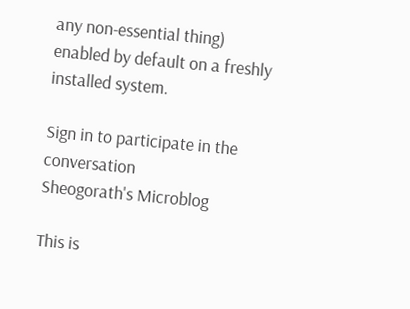any non-essential thing) enabled by default on a freshly installed system.

Sign in to participate in the conversation
Sheogorath's Microblog

This is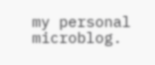my personal microblog.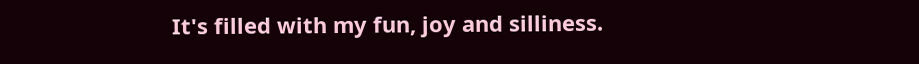It's filled with my fun, joy and silliness.